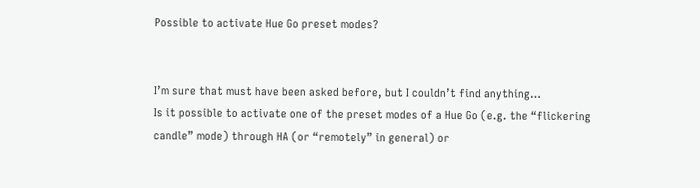Possible to activate Hue Go preset modes?


I’m sure that must have been asked before, but I couldn’t find anything…
Is it possible to activate one of the preset modes of a Hue Go (e.g. the “flickering candle” mode) through HA (or “remotely” in general) or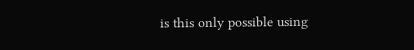is this only possible using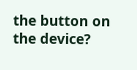the button on the device?